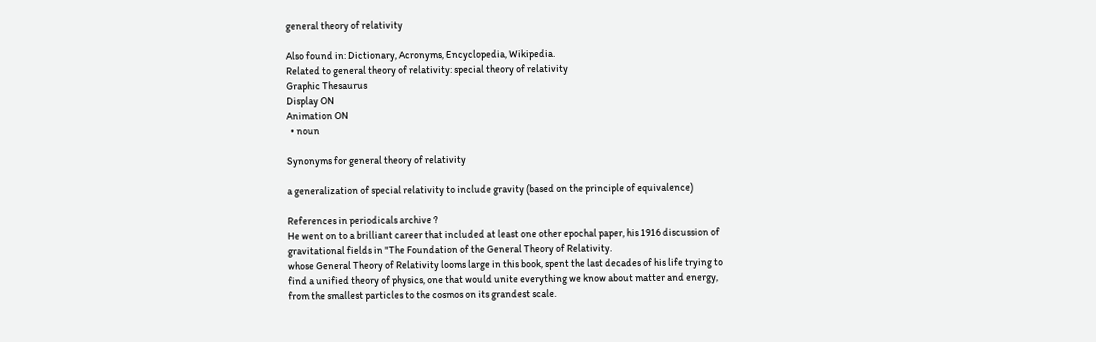general theory of relativity

Also found in: Dictionary, Acronyms, Encyclopedia, Wikipedia.
Related to general theory of relativity: special theory of relativity
Graphic Thesaurus
Display ON
Animation ON
  • noun

Synonyms for general theory of relativity

a generalization of special relativity to include gravity (based on the principle of equivalence)

References in periodicals archive ?
He went on to a brilliant career that included at least one other epochal paper, his 1916 discussion of gravitational fields in "The Foundation of the General Theory of Relativity.
whose General Theory of Relativity looms large in this book, spent the last decades of his life trying to find a unified theory of physics, one that would unite everything we know about matter and energy, from the smallest particles to the cosmos on its grandest scale.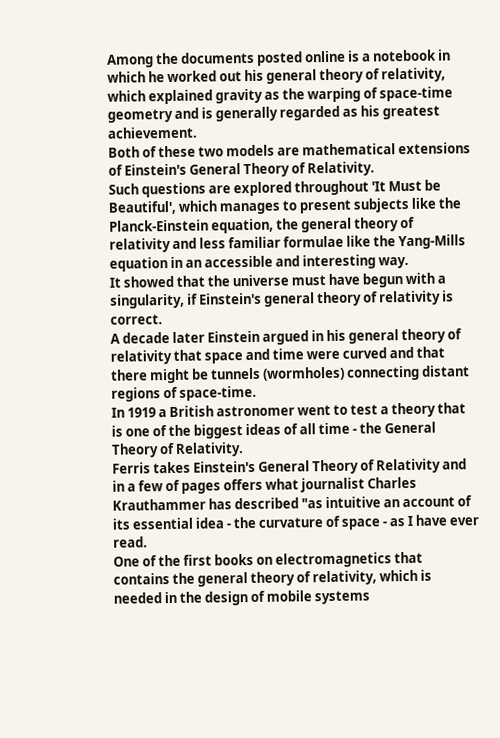Among the documents posted online is a notebook in which he worked out his general theory of relativity, which explained gravity as the warping of space-time geometry and is generally regarded as his greatest achievement.
Both of these two models are mathematical extensions of Einstein's General Theory of Relativity.
Such questions are explored throughout 'It Must be Beautiful', which manages to present subjects like the Planck-Einstein equation, the general theory of relativity and less familiar formulae like the Yang-Mills equation in an accessible and interesting way.
It showed that the universe must have begun with a singularity, if Einstein's general theory of relativity is correct.
A decade later Einstein argued in his general theory of relativity that space and time were curved and that there might be tunnels (wormholes) connecting distant regions of space-time.
In 1919 a British astronomer went to test a theory that is one of the biggest ideas of all time - the General Theory of Relativity.
Ferris takes Einstein's General Theory of Relativity and in a few of pages offers what journalist Charles Krauthammer has described "as intuitive an account of its essential idea - the curvature of space - as I have ever read.
One of the first books on electromagnetics that contains the general theory of relativity, which is needed in the design of mobile systems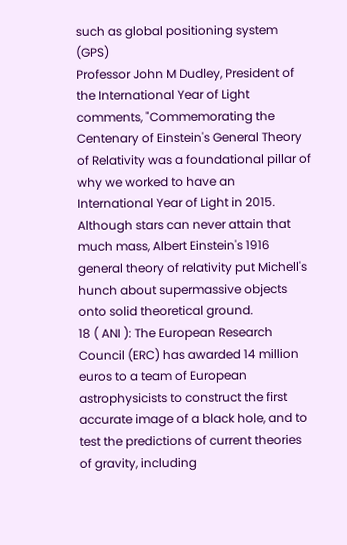such as global positioning system (GPS)
Professor John M Dudley, President of the International Year of Light comments, "Commemorating the Centenary of Einstein's General Theory of Relativity was a foundational pillar of why we worked to have an International Year of Light in 2015.
Although stars can never attain that much mass, Albert Einstein's 1916 general theory of relativity put Michell's hunch about supermassive objects onto solid theoretical ground.
18 ( ANI ): The European Research Council (ERC) has awarded 14 million euros to a team of European astrophysicists to construct the first accurate image of a black hole, and to test the predictions of current theories of gravity, including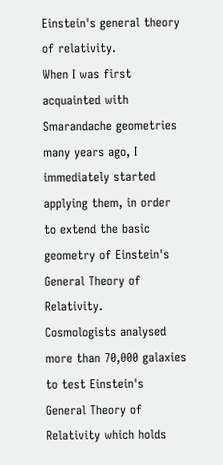Einstein's general theory of relativity.
When I was first acquainted with Smarandache geometries many years ago, I immediately started applying them, in order to extend the basic geometry of Einstein's General Theory of Relativity.
Cosmologists analysed more than 70,000 galaxies to test Einstein's General Theory of Relativity which holds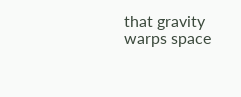that gravity warps space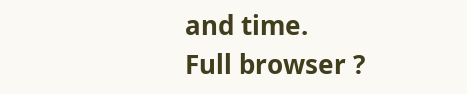and time.
Full browser ?